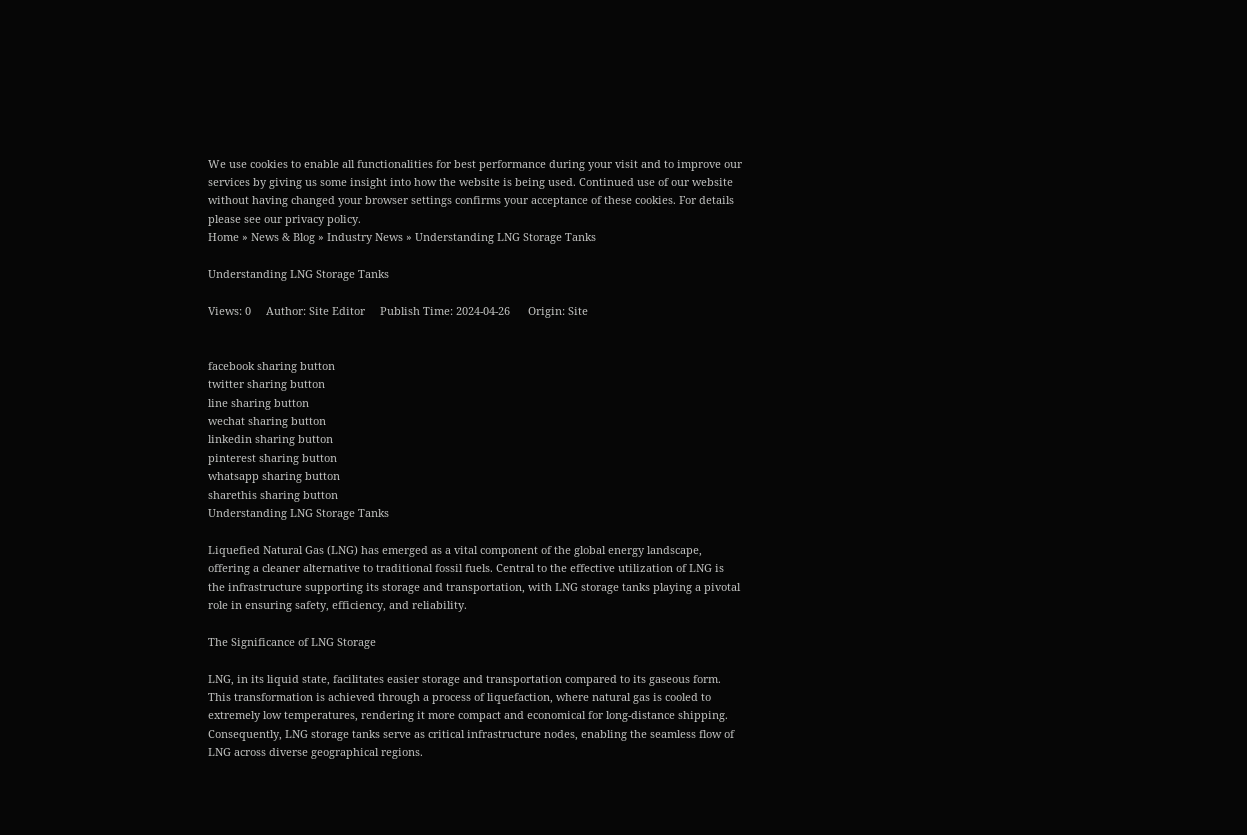We use cookies to enable all functionalities for best performance during your visit and to improve our services by giving us some insight into how the website is being used. Continued use of our website without having changed your browser settings confirms your acceptance of these cookies. For details please see our privacy policy.
Home » News & Blog » Industry News » Understanding LNG Storage Tanks

Understanding LNG Storage Tanks

Views: 0     Author: Site Editor     Publish Time: 2024-04-26      Origin: Site


facebook sharing button
twitter sharing button
line sharing button
wechat sharing button
linkedin sharing button
pinterest sharing button
whatsapp sharing button
sharethis sharing button
Understanding LNG Storage Tanks

Liquefied Natural Gas (LNG) has emerged as a vital component of the global energy landscape, offering a cleaner alternative to traditional fossil fuels. Central to the effective utilization of LNG is the infrastructure supporting its storage and transportation, with LNG storage tanks playing a pivotal role in ensuring safety, efficiency, and reliability.

The Significance of LNG Storage

LNG, in its liquid state, facilitates easier storage and transportation compared to its gaseous form. This transformation is achieved through a process of liquefaction, where natural gas is cooled to extremely low temperatures, rendering it more compact and economical for long-distance shipping. Consequently, LNG storage tanks serve as critical infrastructure nodes, enabling the seamless flow of LNG across diverse geographical regions.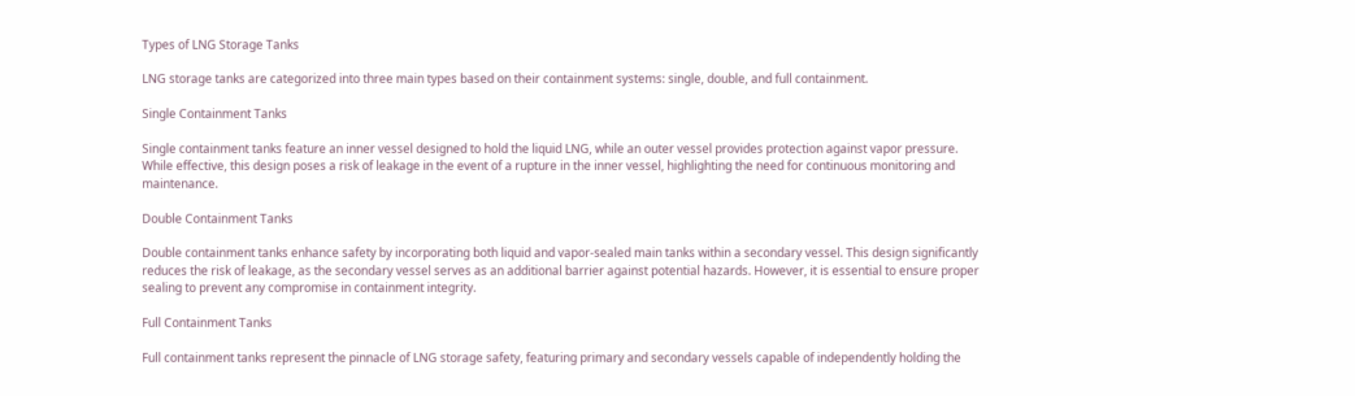Types of LNG Storage Tanks

LNG storage tanks are categorized into three main types based on their containment systems: single, double, and full containment.

Single Containment Tanks

Single containment tanks feature an inner vessel designed to hold the liquid LNG, while an outer vessel provides protection against vapor pressure. While effective, this design poses a risk of leakage in the event of a rupture in the inner vessel, highlighting the need for continuous monitoring and maintenance.

Double Containment Tanks

Double containment tanks enhance safety by incorporating both liquid and vapor-sealed main tanks within a secondary vessel. This design significantly reduces the risk of leakage, as the secondary vessel serves as an additional barrier against potential hazards. However, it is essential to ensure proper sealing to prevent any compromise in containment integrity.

Full Containment Tanks

Full containment tanks represent the pinnacle of LNG storage safety, featuring primary and secondary vessels capable of independently holding the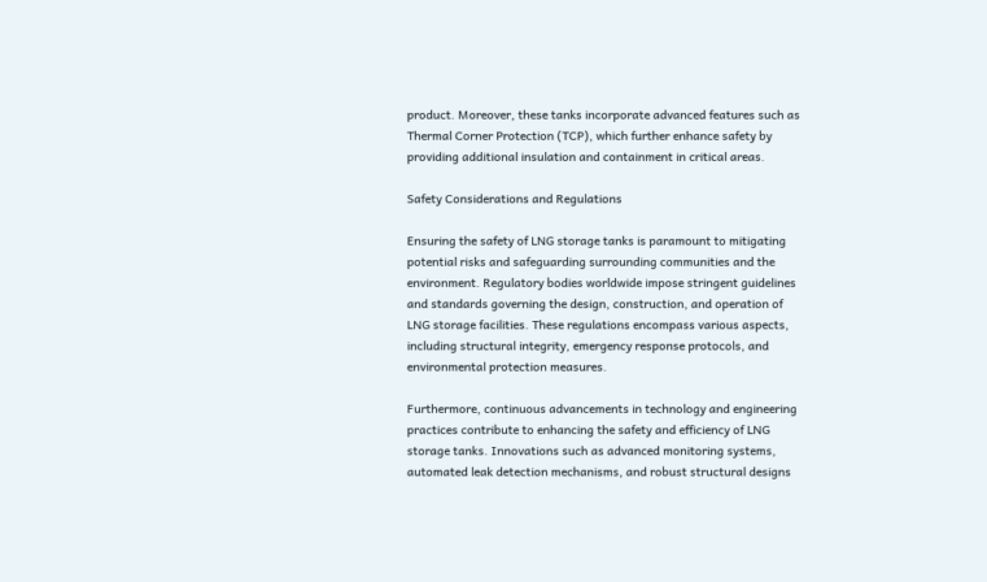product. Moreover, these tanks incorporate advanced features such as Thermal Corner Protection (TCP), which further enhance safety by providing additional insulation and containment in critical areas.

Safety Considerations and Regulations

Ensuring the safety of LNG storage tanks is paramount to mitigating potential risks and safeguarding surrounding communities and the environment. Regulatory bodies worldwide impose stringent guidelines and standards governing the design, construction, and operation of LNG storage facilities. These regulations encompass various aspects, including structural integrity, emergency response protocols, and environmental protection measures.

Furthermore, continuous advancements in technology and engineering practices contribute to enhancing the safety and efficiency of LNG storage tanks. Innovations such as advanced monitoring systems, automated leak detection mechanisms, and robust structural designs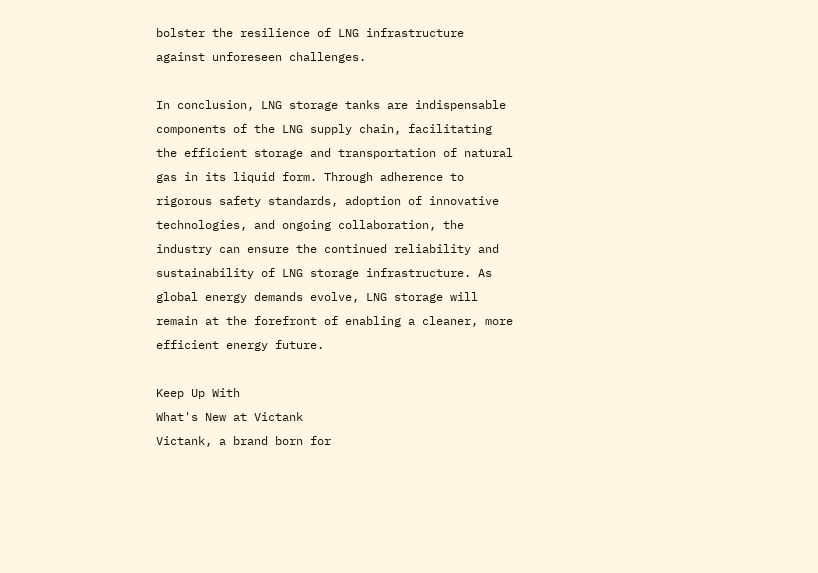bolster the resilience of LNG infrastructure against unforeseen challenges.

In conclusion, LNG storage tanks are indispensable components of the LNG supply chain, facilitating the efficient storage and transportation of natural gas in its liquid form. Through adherence to rigorous safety standards, adoption of innovative technologies, and ongoing collaboration, the industry can ensure the continued reliability and sustainability of LNG storage infrastructure. As global energy demands evolve, LNG storage will remain at the forefront of enabling a cleaner, more efficient energy future.

Keep Up With
What's New at Victank
Victank, a brand born for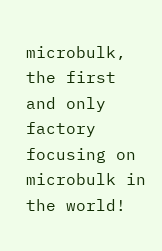microbulk, the first and only factory focusing on microbulk in the world!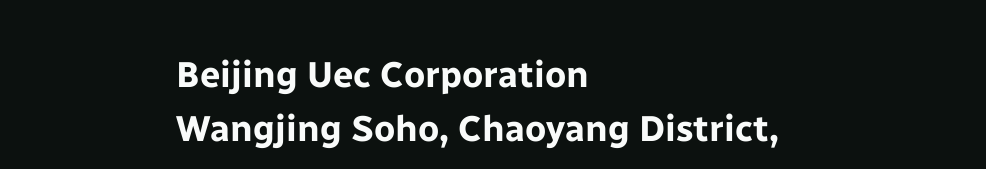Beijing Uec Corporation
Wangjing Soho, Chaoyang District,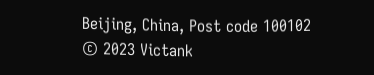Beijing, China, Post code 100102
© 2023 Victank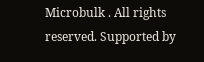Microbulk . All rights reserved. Supported by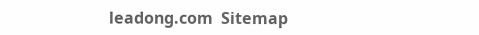leadong.com  Sitemap